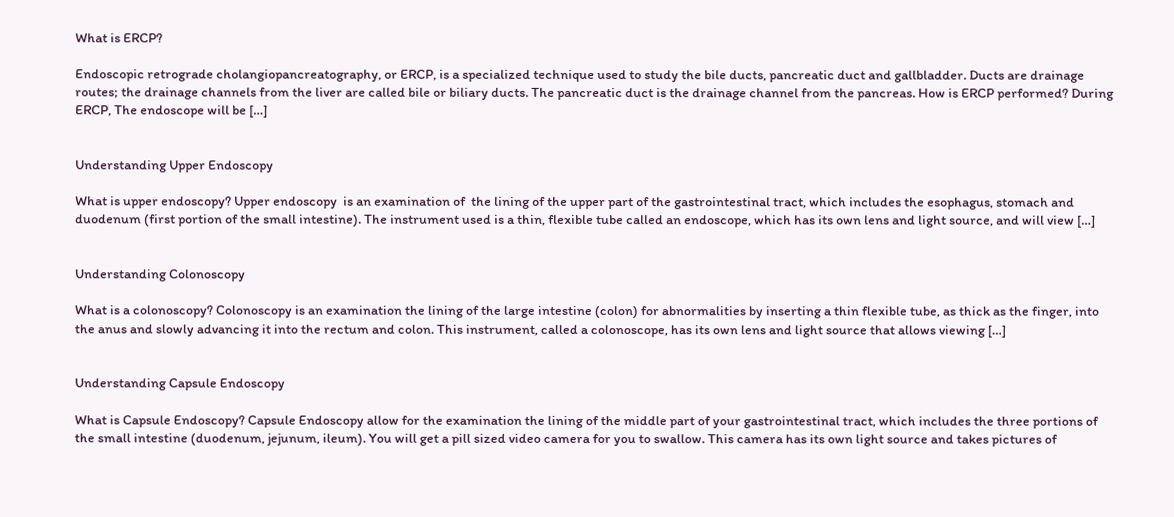What is ERCP?

Endoscopic retrograde cholangiopancreatography, or ERCP, is a specialized technique used to study the bile ducts, pancreatic duct and gallbladder. Ducts are drainage routes; the drainage channels from the liver are called bile or biliary ducts. The pancreatic duct is the drainage channel from the pancreas. How is ERCP performed? During ERCP, The endoscope will be […]


Understanding Upper Endoscopy

What is upper endoscopy? Upper endoscopy  is an examination of  the lining of the upper part of the gastrointestinal tract, which includes the esophagus, stomach and duodenum (first portion of the small intestine). The instrument used is a thin, flexible tube called an endoscope, which has its own lens and light source, and will view […]


Understanding Colonoscopy

What is a colonoscopy? Colonoscopy is an examination the lining of the large intestine (colon) for abnormalities by inserting a thin flexible tube, as thick as the finger, into the anus and slowly advancing it into the rectum and colon. This instrument, called a colonoscope, has its own lens and light source that allows viewing […]


Understanding Capsule Endoscopy

What is Capsule Endoscopy? Capsule Endoscopy allow for the examination the lining of the middle part of your gastrointestinal tract, which includes the three portions of the small intestine (duodenum, jejunum, ileum). You will get a pill sized video camera for you to swallow. This camera has its own light source and takes pictures of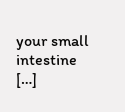your small intestine […]